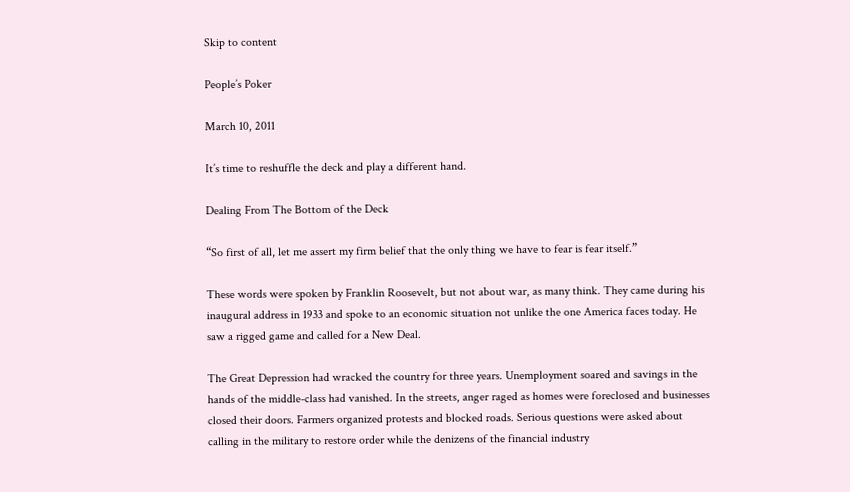Skip to content

People’s Poker

March 10, 2011

It’s time to reshuffle the deck and play a different hand.

Dealing From The Bottom of the Deck

“So first of all, let me assert my firm belief that the only thing we have to fear is fear itself.”

These words were spoken by Franklin Roosevelt, but not about war, as many think. They came during his inaugural address in 1933 and spoke to an economic situation not unlike the one America faces today. He saw a rigged game and called for a New Deal.

The Great Depression had wracked the country for three years. Unemployment soared and savings in the hands of the middle-class had vanished. In the streets, anger raged as homes were foreclosed and businesses closed their doors. Farmers organized protests and blocked roads. Serious questions were asked about calling in the military to restore order while the denizens of the financial industry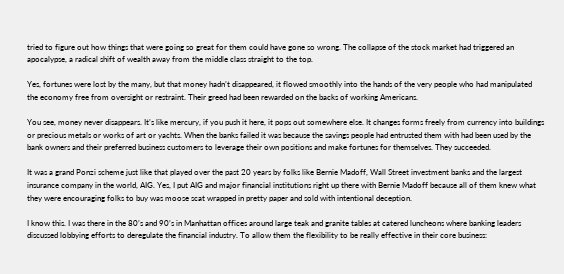tried to figure out how things that were going so great for them could have gone so wrong. The collapse of the stock market had triggered an apocalypse, a radical shift of wealth away from the middle class straight to the top.

Yes, fortunes were lost by the many, but that money hadn’t disappeared, it flowed smoothly into the hands of the very people who had manipulated the economy free from oversight or restraint. Their greed had been rewarded on the backs of working Americans.

You see, money never disappears. It’s like mercury, if you push it here, it pops out somewhere else. It changes forms freely from currency into buildings or precious metals or works of art or yachts. When the banks failed it was because the savings people had entrusted them with had been used by the bank owners and their preferred business customers to leverage their own positions and make fortunes for themselves. They succeeded.

It was a grand Ponzi scheme just like that played over the past 20 years by folks like Bernie Madoff, Wall Street investment banks and the largest insurance company in the world, AIG. Yes, I put AIG and major financial institutions right up there with Bernie Madoff because all of them knew what they were encouraging folks to buy was moose scat wrapped in pretty paper and sold with intentional deception.

I know this. I was there in the 80’s and 90’s in Manhattan offices around large teak and granite tables at catered luncheons where banking leaders discussed lobbying efforts to deregulate the financial industry. To allow them the flexibility to be really effective in their core business: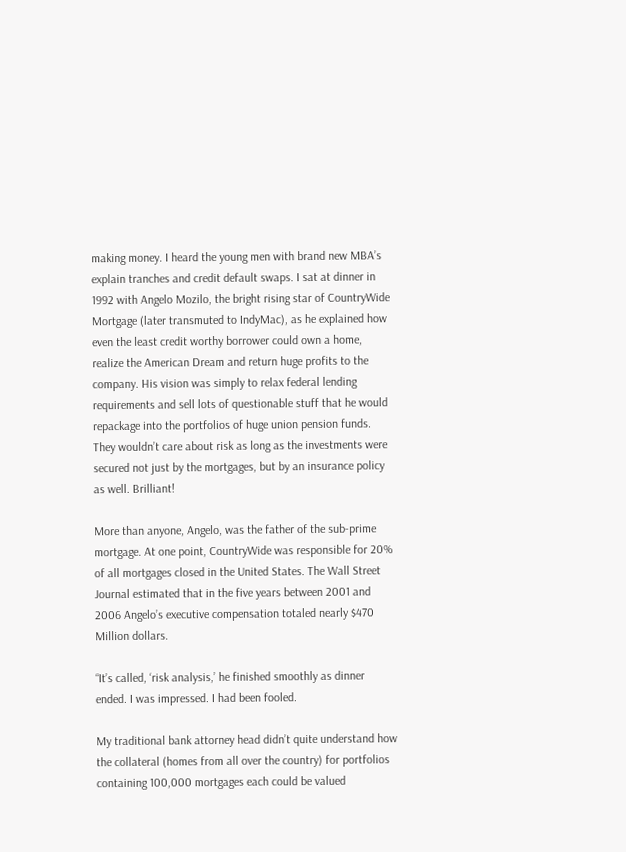making money. I heard the young men with brand new MBA’s explain tranches and credit default swaps. I sat at dinner in 1992 with Angelo Mozilo, the bright rising star of CountryWide Mortgage (later transmuted to IndyMac), as he explained how even the least credit worthy borrower could own a home, realize the American Dream and return huge profits to the company. His vision was simply to relax federal lending requirements and sell lots of questionable stuff that he would repackage into the portfolios of huge union pension funds. They wouldn’t care about risk as long as the investments were secured not just by the mortgages, but by an insurance policy as well. Brilliant!

More than anyone, Angelo, was the father of the sub-prime mortgage. At one point, CountryWide was responsible for 20% of all mortgages closed in the United States. The Wall Street Journal estimated that in the five years between 2001 and 2006 Angelo’s executive compensation totaled nearly $470 Million dollars.

“It’s called, ‘risk analysis,’ he finished smoothly as dinner ended. I was impressed. I had been fooled.

My traditional bank attorney head didn’t quite understand how the collateral (homes from all over the country) for portfolios containing 100,000 mortgages each could be valued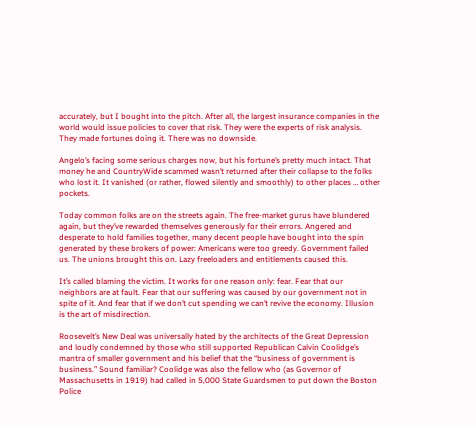accurately, but I bought into the pitch. After all, the largest insurance companies in the world would issue policies to cover that risk. They were the experts of risk analysis. They made fortunes doing it. There was no downside.

Angelo’s facing some serious charges now, but his fortune’s pretty much intact. That money he and CountryWide scammed wasn’t returned after their collapse to the folks who lost it. It vanished (or rather, flowed silently and smoothly) to other places … other pockets.

Today common folks are on the streets again. The free-market gurus have blundered again, but they’ve rewarded themselves generously for their errors. Angered and desperate to hold families together, many decent people have bought into the spin generated by these brokers of power: Americans were too greedy. Government failed us. The unions brought this on. Lazy freeloaders and entitlements caused this.

It’s called blaming the victim. It works for one reason only: fear. Fear that our neighbors are at fault. Fear that our suffering was caused by our government not in spite of it. And fear that if we don’t cut spending we can’t revive the economy. Illusion is the art of misdirection.

Roosevelt’s New Deal was universally hated by the architects of the Great Depression and loudly condemned by those who still supported Republican Calvin Coolidge’s mantra of smaller government and his belief that the “business of government is business.” Sound familiar? Coolidge was also the fellow who (as Governor of Massachusetts in 1919) had called in 5,000 State Guardsmen to put down the Boston Police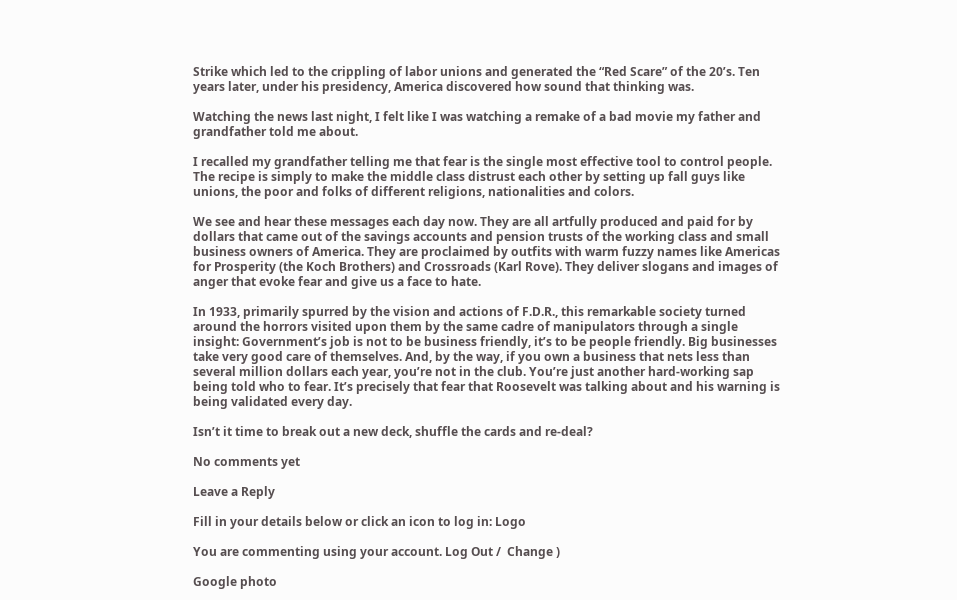Strike which led to the crippling of labor unions and generated the “Red Scare” of the 20’s. Ten years later, under his presidency, America discovered how sound that thinking was.

Watching the news last night, I felt like I was watching a remake of a bad movie my father and grandfather told me about.

I recalled my grandfather telling me that fear is the single most effective tool to control people. The recipe is simply to make the middle class distrust each other by setting up fall guys like unions, the poor and folks of different religions, nationalities and colors.

We see and hear these messages each day now. They are all artfully produced and paid for by dollars that came out of the savings accounts and pension trusts of the working class and small business owners of America. They are proclaimed by outfits with warm fuzzy names like Americas for Prosperity (the Koch Brothers) and Crossroads (Karl Rove). They deliver slogans and images of anger that evoke fear and give us a face to hate.

In 1933, primarily spurred by the vision and actions of F.D.R., this remarkable society turned around the horrors visited upon them by the same cadre of manipulators through a single insight: Government’s job is not to be business friendly, it’s to be people friendly. Big businesses take very good care of themselves. And, by the way, if you own a business that nets less than several million dollars each year, you’re not in the club. You’re just another hard-working sap being told who to fear. It’s precisely that fear that Roosevelt was talking about and his warning is being validated every day.

Isn’t it time to break out a new deck, shuffle the cards and re-deal?

No comments yet

Leave a Reply

Fill in your details below or click an icon to log in: Logo

You are commenting using your account. Log Out /  Change )

Google photo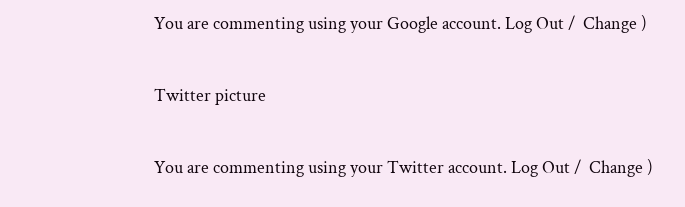You are commenting using your Google account. Log Out /  Change )

Twitter picture

You are commenting using your Twitter account. Log Out /  Change )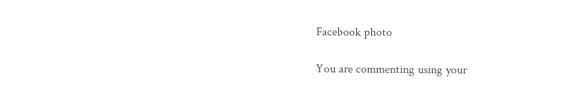Facebook photo

You are commenting using your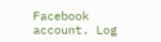Facebook account. Log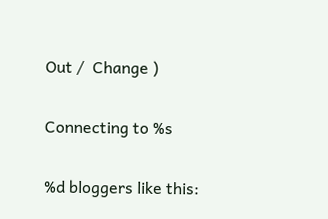Out /  Change )

Connecting to %s

%d bloggers like this: